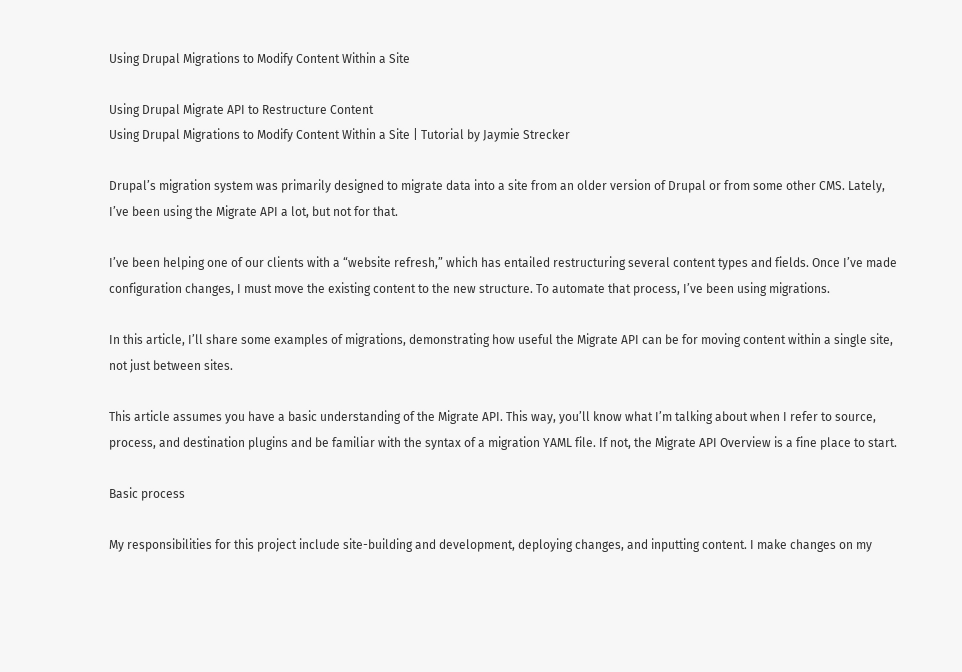Using Drupal Migrations to Modify Content Within a Site

Using Drupal Migrate API to Restructure Content
Using Drupal Migrations to Modify Content Within a Site | Tutorial by Jaymie Strecker

Drupal’s migration system was primarily designed to migrate data into a site from an older version of Drupal or from some other CMS. Lately, I’ve been using the Migrate API a lot, but not for that.

I’ve been helping one of our clients with a “website refresh,” which has entailed restructuring several content types and fields. Once I’ve made configuration changes, I must move the existing content to the new structure. To automate that process, I’ve been using migrations.

In this article, I’ll share some examples of migrations, demonstrating how useful the Migrate API can be for moving content within a single site, not just between sites.

This article assumes you have a basic understanding of the Migrate API. This way, you’ll know what I’m talking about when I refer to source, process, and destination plugins and be familiar with the syntax of a migration YAML file. If not, the Migrate API Overview is a fine place to start.

Basic process

My responsibilities for this project include site-building and development, deploying changes, and inputting content. I make changes on my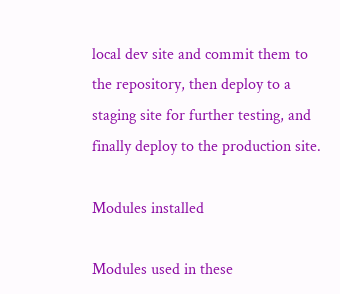local dev site and commit them to the repository, then deploy to a staging site for further testing, and finally deploy to the production site.

Modules installed

Modules used in these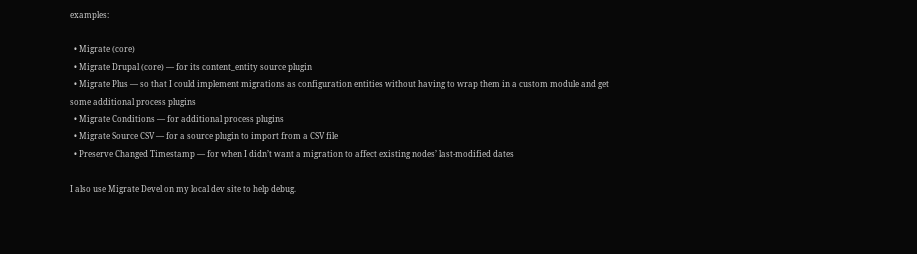examples:

  • Migrate (core)
  • Migrate Drupal (core) — for its content_entity source plugin
  • Migrate Plus — so that I could implement migrations as configuration entities without having to wrap them in a custom module and get some additional process plugins
  • Migrate Conditions — for additional process plugins
  • Migrate Source CSV — for a source plugin to import from a CSV file
  • Preserve Changed Timestamp — for when I didn’t want a migration to affect existing nodes’ last-modified dates

I also use Migrate Devel on my local dev site to help debug.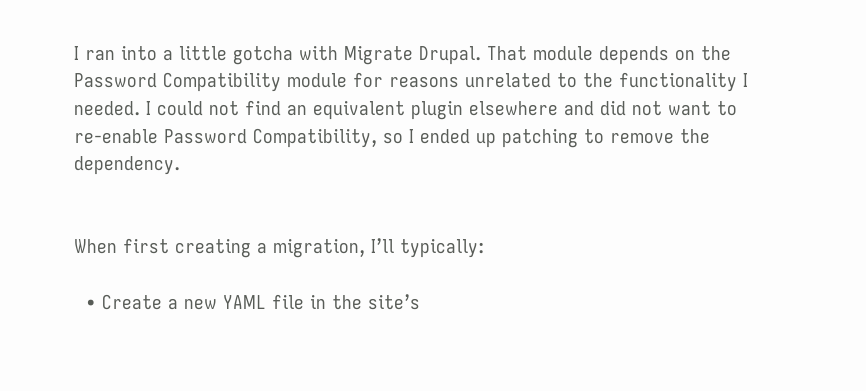I ran into a little gotcha with Migrate Drupal. That module depends on the Password Compatibility module for reasons unrelated to the functionality I needed. I could not find an equivalent plugin elsewhere and did not want to re-enable Password Compatibility, so I ended up patching to remove the dependency.


When first creating a migration, I’ll typically:

  • Create a new YAML file in the site’s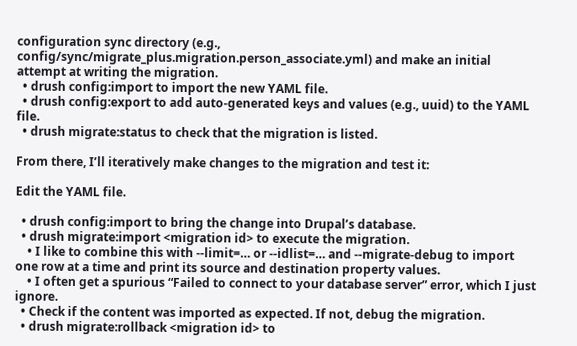configuration sync directory (e.g., config/sync/migrate_plus.migration.person_associate.yml) and make an initial attempt at writing the migration.
  • drush config:import to import the new YAML file.
  • drush config:export to add auto-generated keys and values (e.g., uuid) to the YAML file.
  • drush migrate:status to check that the migration is listed.

From there, I’ll iteratively make changes to the migration and test it:

Edit the YAML file.

  • drush config:import to bring the change into Drupal’s database.
  • drush migrate:import <migration id> to execute the migration.
    • I like to combine this with --limit=… or --idlist=… and --migrate-debug to import one row at a time and print its source and destination property values.
    • I often get a spurious “Failed to connect to your database server” error, which I just ignore.
  • Check if the content was imported as expected. If not, debug the migration.
  • drush migrate:rollback <migration id> to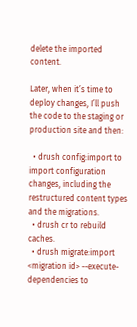delete the imported content.

Later, when it’s time to deploy changes, I’ll push the code to the staging or production site and then:

  • drush config:import to import configuration changes, including the restructured content types and the migrations.
  • drush cr to rebuild caches.
  • drush migrate:import <migration id> --execute-dependencies to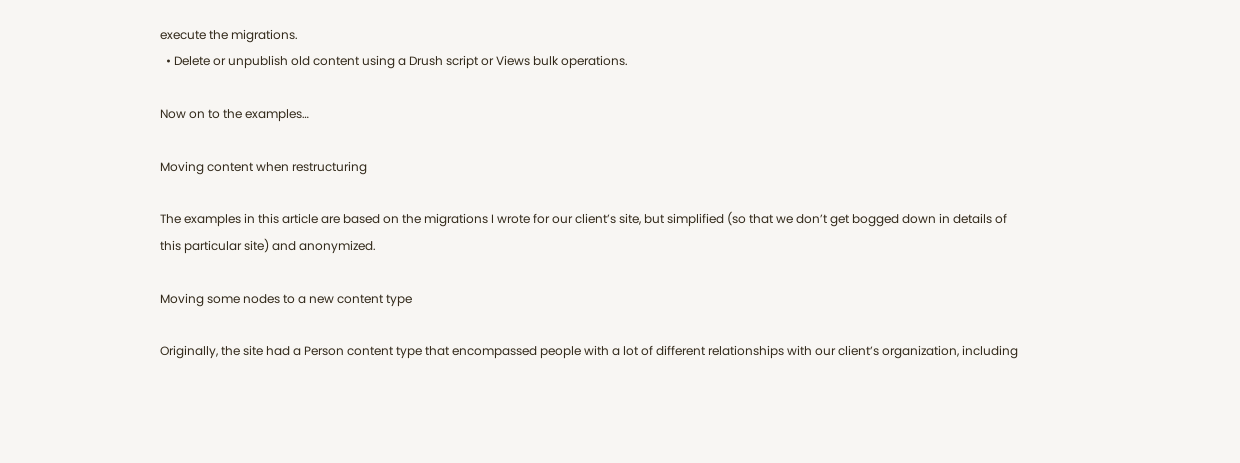execute the migrations.
  • Delete or unpublish old content using a Drush script or Views bulk operations.

Now on to the examples…

Moving content when restructuring

The examples in this article are based on the migrations I wrote for our client’s site, but simplified (so that we don’t get bogged down in details of this particular site) and anonymized.

Moving some nodes to a new content type

Originally, the site had a Person content type that encompassed people with a lot of different relationships with our client’s organization, including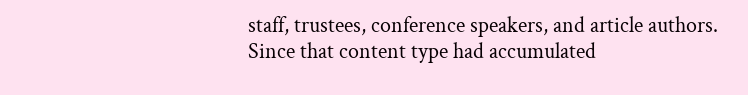staff, trustees, conference speakers, and article authors. Since that content type had accumulated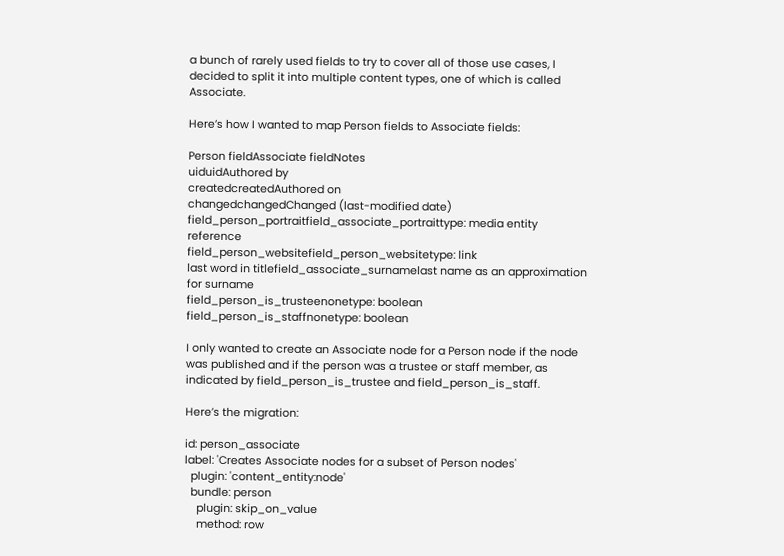a bunch of rarely used fields to try to cover all of those use cases, I decided to split it into multiple content types, one of which is called Associate.

Here’s how I wanted to map Person fields to Associate fields:

Person fieldAssociate fieldNotes
uiduidAuthored by
createdcreatedAuthored on
changedchangedChanged (last-modified date)
field_person_portraitfield_associate_portraittype: media entity reference
field_person_websitefield_person_websitetype: link
last word in titlefield_associate_surnamelast name as an approximation for surname
field_person_is_trusteenonetype: boolean
field_person_is_staffnonetype: boolean

I only wanted to create an Associate node for a Person node if the node was published and if the person was a trustee or staff member, as indicated by field_person_is_trustee and field_person_is_staff.

Here’s the migration:

id: person_associate
label: 'Creates Associate nodes for a subset of Person nodes'
  plugin: 'content_entity:node'
  bundle: person
    plugin: skip_on_value
    method: row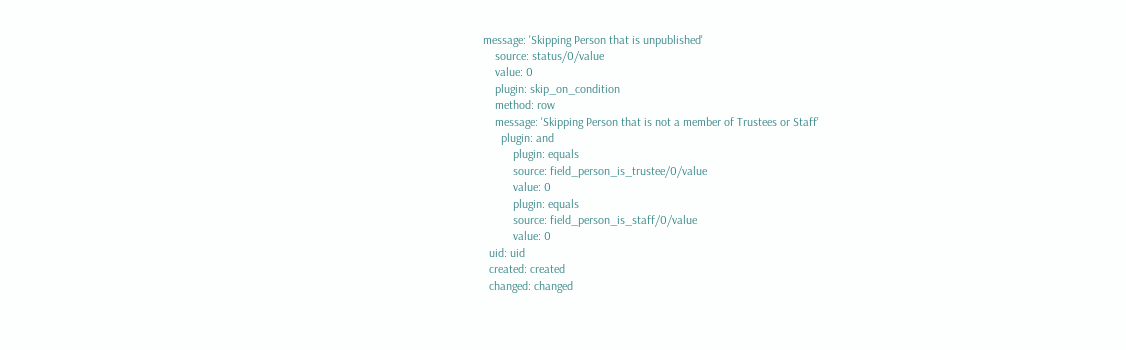message: 'Skipping Person that is unpublished'
    source: status/0/value
    value: 0
    plugin: skip_on_condition
    method: row
    message: 'Skipping Person that is not a member of Trustees or Staff'
      plugin: and
          plugin: equals
          source: field_person_is_trustee/0/value
          value: 0
          plugin: equals
          source: field_person_is_staff/0/value
          value: 0
  uid: uid
  created: created
  changed: changed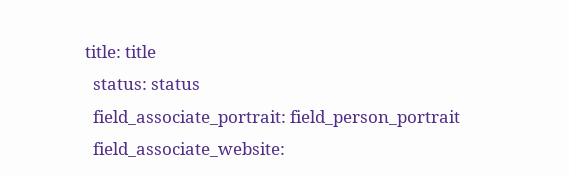title: title
  status: status
  field_associate_portrait: field_person_portrait
  field_associate_website: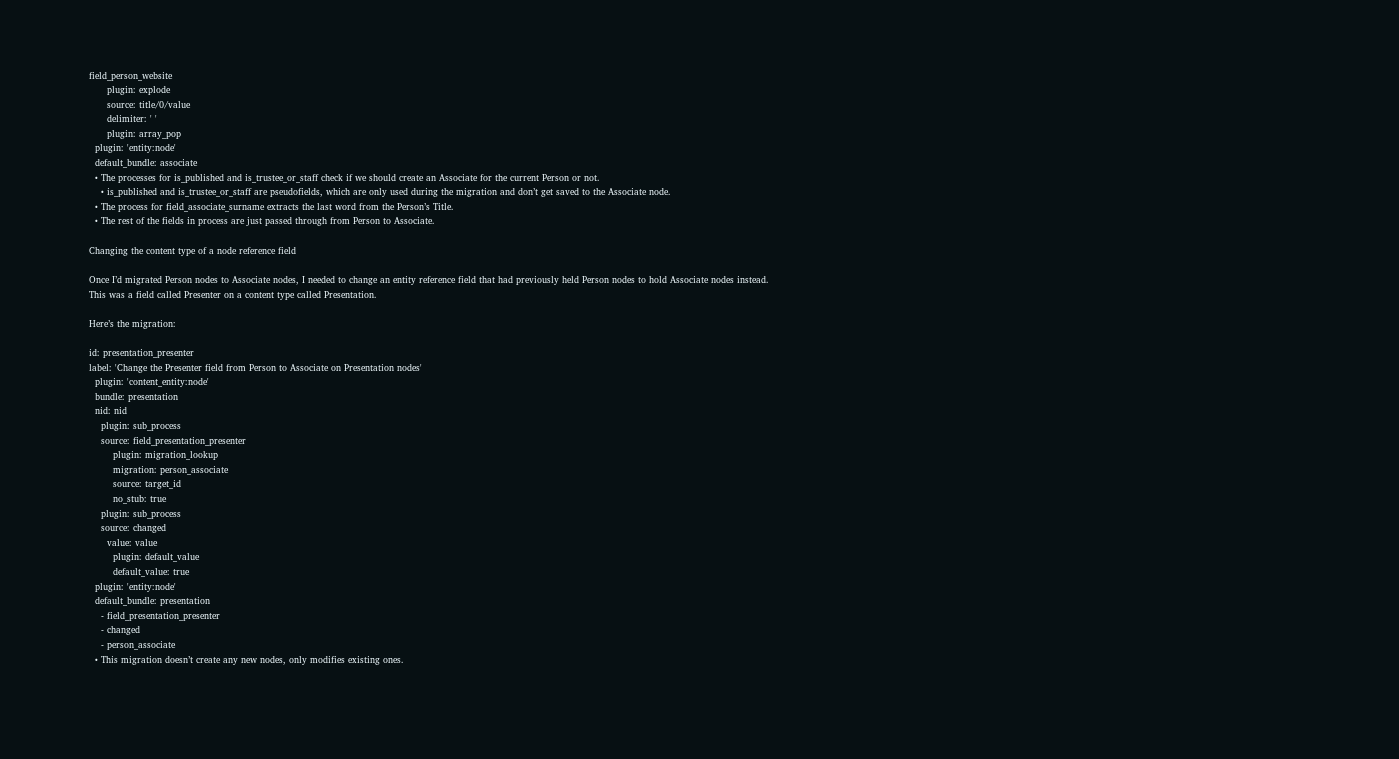field_person_website
      plugin: explode
      source: title/0/value
      delimiter: ' '
      plugin: array_pop
  plugin: 'entity:node'
  default_bundle: associate
  • The processes for is_published and is_trustee_or_staff check if we should create an Associate for the current Person or not.
    • is_published and is_trustee_or_staff are pseudofields, which are only used during the migration and don’t get saved to the Associate node.
  • The process for field_associate_surname extracts the last word from the Person’s Title.
  • The rest of the fields in process are just passed through from Person to Associate.

Changing the content type of a node reference field

Once I’d migrated Person nodes to Associate nodes, I needed to change an entity reference field that had previously held Person nodes to hold Associate nodes instead. This was a field called Presenter on a content type called Presentation.

Here’s the migration:

id: presentation_presenter
label: 'Change the Presenter field from Person to Associate on Presentation nodes'
  plugin: 'content_entity:node'
  bundle: presentation
  nid: nid
    plugin: sub_process
    source: field_presentation_presenter
        plugin: migration_lookup
        migration: person_associate
        source: target_id
        no_stub: true
    plugin: sub_process
    source: changed
      value: value
        plugin: default_value
        default_value: true
  plugin: 'entity:node'
  default_bundle: presentation
    - field_presentation_presenter
    - changed
    - person_associate
  • This migration doesn’t create any new nodes, only modifies existing ones.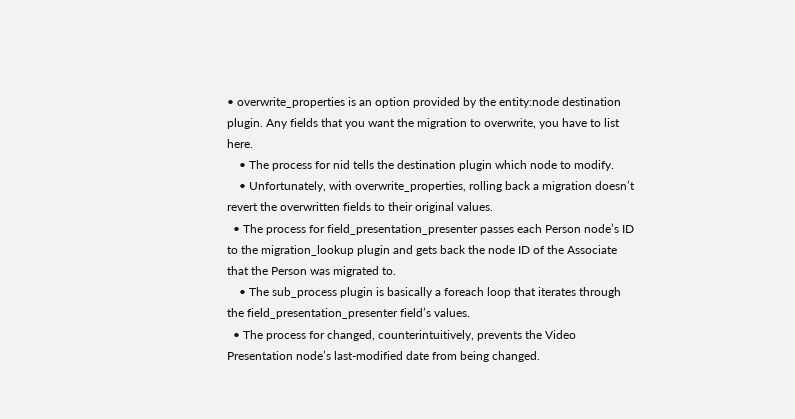• overwrite_properties is an option provided by the entity:node destination plugin. Any fields that you want the migration to overwrite, you have to list here.
    • The process for nid tells the destination plugin which node to modify.
    • Unfortunately, with overwrite_properties, rolling back a migration doesn’t revert the overwritten fields to their original values.
  • The process for field_presentation_presenter passes each Person node’s ID to the migration_lookup plugin and gets back the node ID of the Associate that the Person was migrated to.
    • The sub_process plugin is basically a foreach loop that iterates through the field_presentation_presenter field’s values.
  • The process for changed, counterintuitively, prevents the Video Presentation node’s last-modified date from being changed.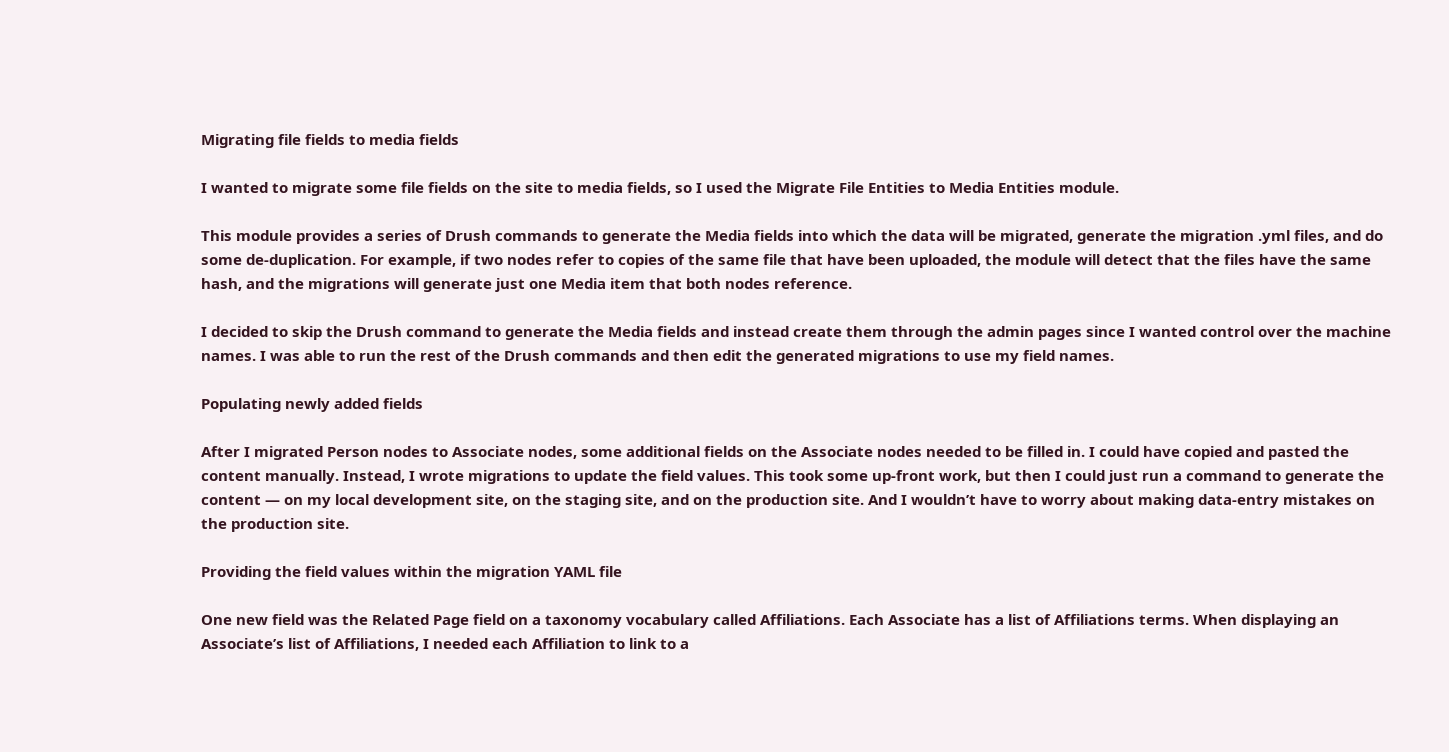Migrating file fields to media fields

I wanted to migrate some file fields on the site to media fields, so I used the Migrate File Entities to Media Entities module.

This module provides a series of Drush commands to generate the Media fields into which the data will be migrated, generate the migration .yml files, and do some de-duplication. For example, if two nodes refer to copies of the same file that have been uploaded, the module will detect that the files have the same hash, and the migrations will generate just one Media item that both nodes reference.

I decided to skip the Drush command to generate the Media fields and instead create them through the admin pages since I wanted control over the machine names. I was able to run the rest of the Drush commands and then edit the generated migrations to use my field names.

Populating newly added fields

After I migrated Person nodes to Associate nodes, some additional fields on the Associate nodes needed to be filled in. I could have copied and pasted the content manually. Instead, I wrote migrations to update the field values. This took some up-front work, but then I could just run a command to generate the content — on my local development site, on the staging site, and on the production site. And I wouldn’t have to worry about making data-entry mistakes on the production site.

Providing the field values within the migration YAML file

One new field was the Related Page field on a taxonomy vocabulary called Affiliations. Each Associate has a list of Affiliations terms. When displaying an Associate’s list of Affiliations, I needed each Affiliation to link to a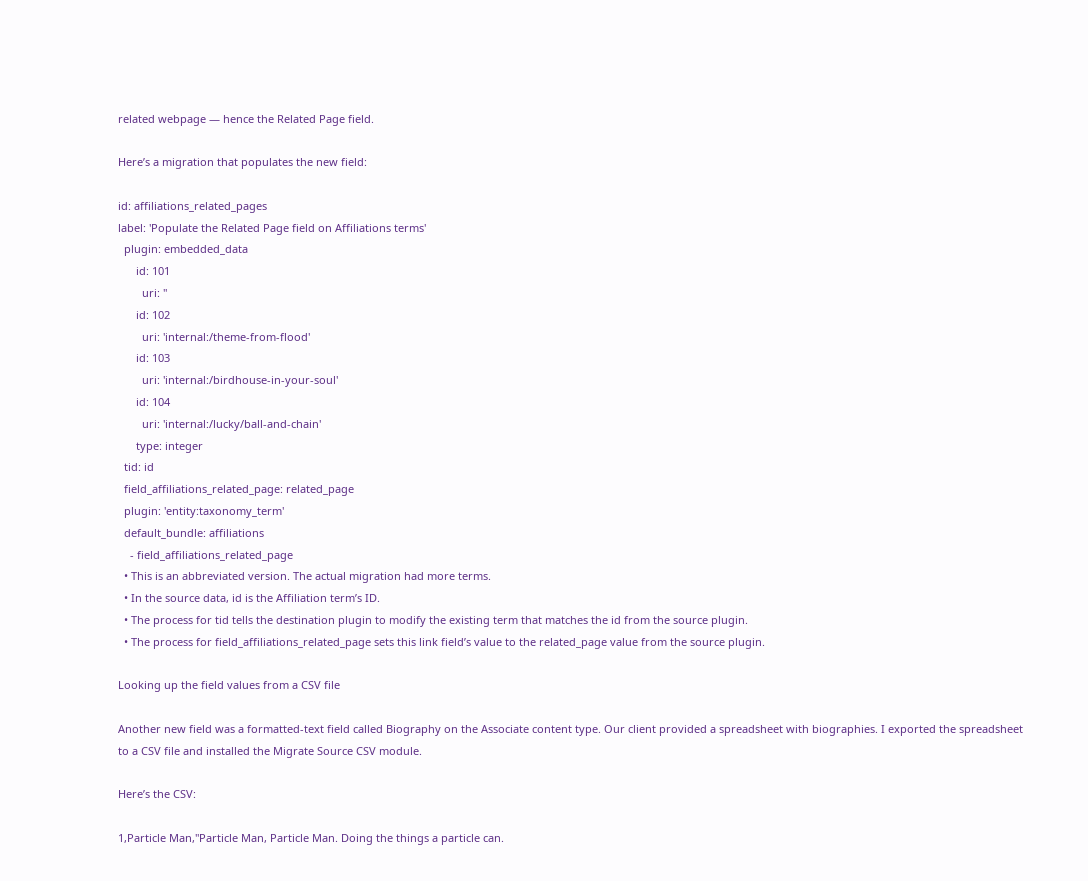related webpage — hence the Related Page field.

Here’s a migration that populates the new field:

id: affiliations_related_pages
label: 'Populate the Related Page field on Affiliations terms'
  plugin: embedded_data
      id: 101
        uri: ''
      id: 102
        uri: 'internal:/theme-from-flood'
      id: 103
        uri: 'internal:/birdhouse-in-your-soul'
      id: 104
        uri: 'internal:/lucky/ball-and-chain'
      type: integer
  tid: id
  field_affiliations_related_page: related_page
  plugin: 'entity:taxonomy_term'
  default_bundle: affiliations
    - field_affiliations_related_page
  • This is an abbreviated version. The actual migration had more terms.
  • In the source data, id is the Affiliation term’s ID.
  • The process for tid tells the destination plugin to modify the existing term that matches the id from the source plugin.
  • The process for field_affiliations_related_page sets this link field’s value to the related_page value from the source plugin.

Looking up the field values from a CSV file

Another new field was a formatted-text field called Biography on the Associate content type. Our client provided a spreadsheet with biographies. I exported the spreadsheet to a CSV file and installed the Migrate Source CSV module.

Here’s the CSV:

1,Particle Man,"Particle Man, Particle Man. Doing the things a particle can.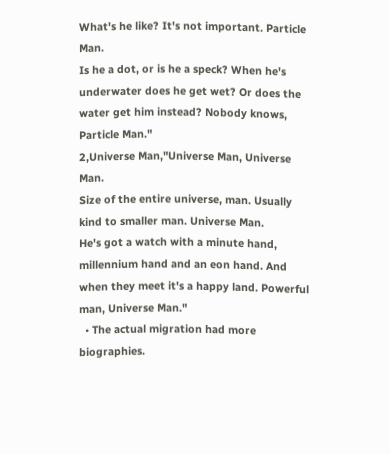What's he like? It's not important. Particle Man.
Is he a dot, or is he a speck? When he's underwater does he get wet? Or does the water get him instead? Nobody knows, Particle Man."
2,Universe Man,"Universe Man, Universe Man.
Size of the entire universe, man. Usually kind to smaller man. Universe Man.
He's got a watch with a minute hand, millennium hand and an eon hand. And when they meet it's a happy land. Powerful man, Universe Man."
  • The actual migration had more biographies.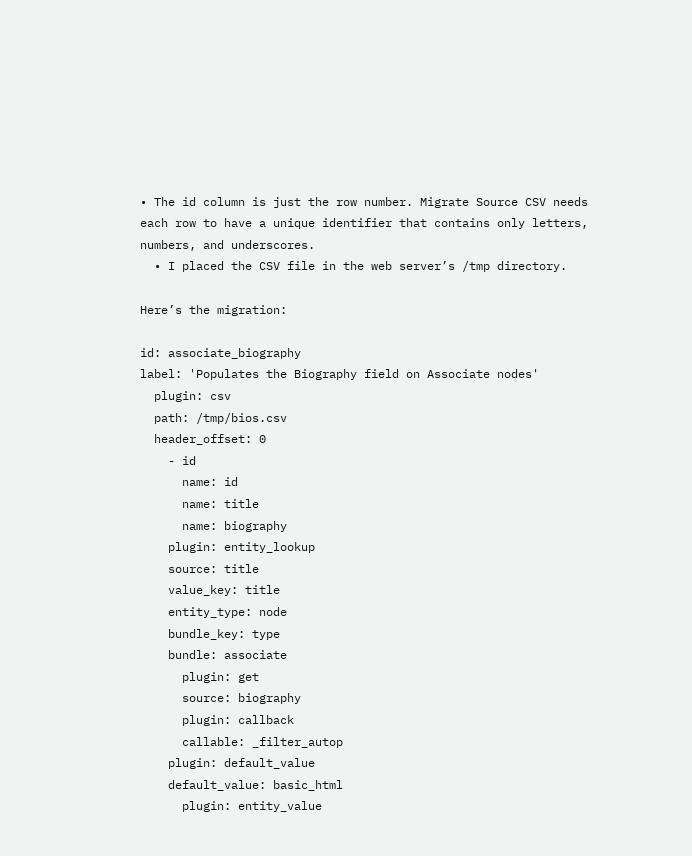• The id column is just the row number. Migrate Source CSV needs each row to have a unique identifier that contains only letters, numbers, and underscores.
  • I placed the CSV file in the web server’s /tmp directory.

Here’s the migration:

id: associate_biography
label: 'Populates the Biography field on Associate nodes'
  plugin: csv
  path: /tmp/bios.csv
  header_offset: 0
    - id
      name: id
      name: title
      name: biography
    plugin: entity_lookup
    source: title
    value_key: title
    entity_type: node
    bundle_key: type
    bundle: associate
      plugin: get
      source: biography
      plugin: callback
      callable: _filter_autop
    plugin: default_value
    default_value: basic_html
      plugin: entity_value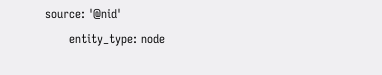source: '@nid'
      entity_type: node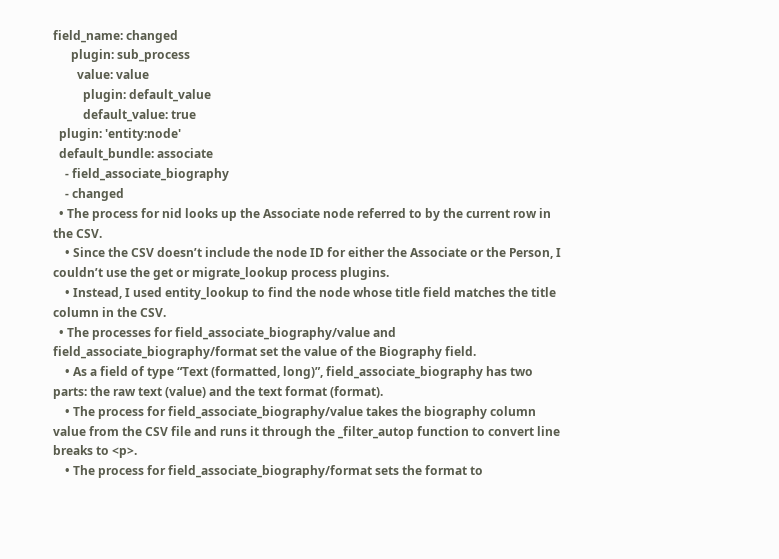field_name: changed
      plugin: sub_process
        value: value
          plugin: default_value
          default_value: true
  plugin: 'entity:node'
  default_bundle: associate
    - field_associate_biography
    - changed
  • The process for nid looks up the Associate node referred to by the current row in the CSV.
    • Since the CSV doesn’t include the node ID for either the Associate or the Person, I couldn’t use the get or migrate_lookup process plugins.
    • Instead, I used entity_lookup to find the node whose title field matches the title column in the CSV.
  • The processes for field_associate_biography/value and field_associate_biography/format set the value of the Biography field.
    • As a field of type “Text (formatted, long)”, field_associate_biography has two parts: the raw text (value) and the text format (format).
    • The process for field_associate_biography/value takes the biography column value from the CSV file and runs it through the _filter_autop function to convert line breaks to <p>.
    • The process for field_associate_biography/format sets the format to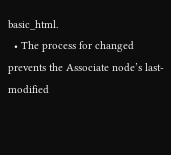basic_html.
  • The process for changed prevents the Associate node’s last-modified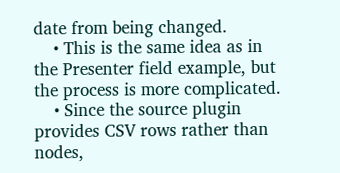date from being changed.
    • This is the same idea as in the Presenter field example, but the process is more complicated.
    • Since the source plugin provides CSV rows rather than nodes,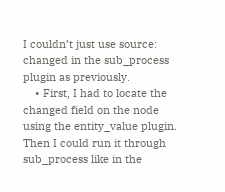I couldn’t just use source: changed in the sub_process plugin as previously.
    • First, I had to locate the changed field on the node using the entity_value plugin. Then I could run it through sub_process like in the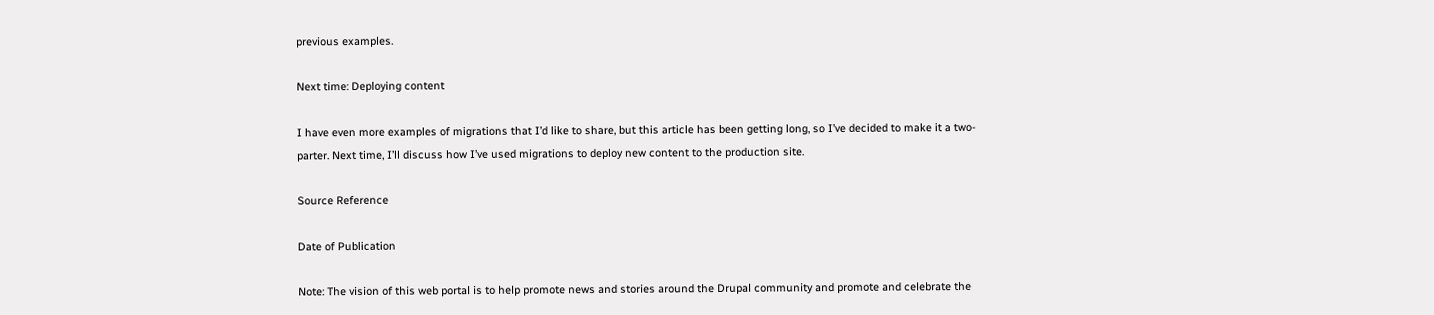previous examples.

Next time: Deploying content

I have even more examples of migrations that I’d like to share, but this article has been getting long, so I’ve decided to make it a two-parter. Next time, I’ll discuss how I’ve used migrations to deploy new content to the production site.

Source Reference

Date of Publication

Note: The vision of this web portal is to help promote news and stories around the Drupal community and promote and celebrate the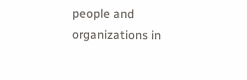people and organizations in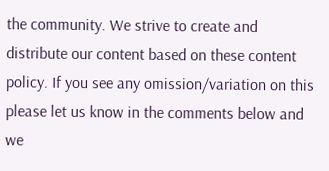the community. We strive to create and distribute our content based on these content policy. If you see any omission/variation on this please let us know in the comments below and we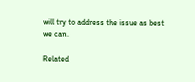will try to address the issue as best we can.

Related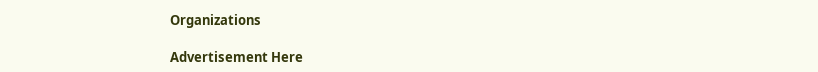Organizations

Advertisement Here